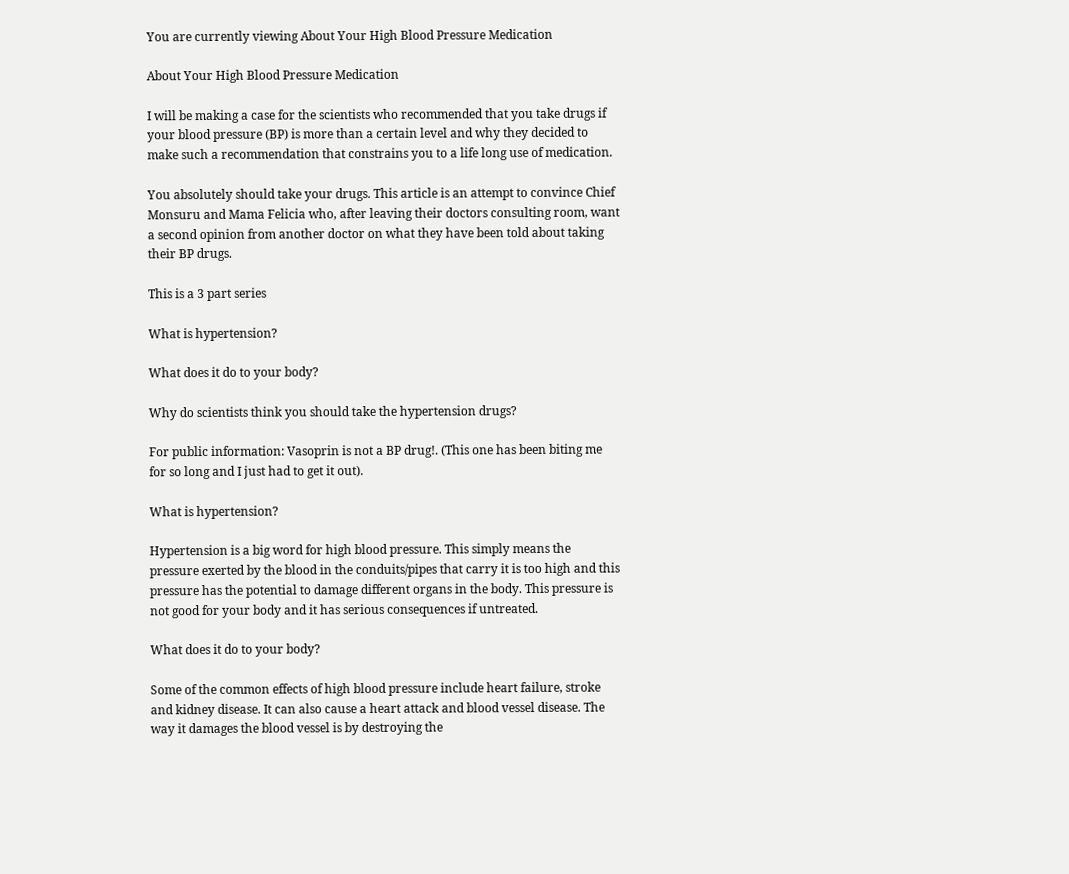You are currently viewing About Your High Blood Pressure Medication

About Your High Blood Pressure Medication

I will be making a case for the scientists who recommended that you take drugs if your blood pressure (BP) is more than a certain level and why they decided to make such a recommendation that constrains you to a life long use of medication.

You absolutely should take your drugs. This article is an attempt to convince Chief Monsuru and Mama Felicia who, after leaving their doctors consulting room, want a second opinion from another doctor on what they have been told about taking their BP drugs.

This is a 3 part series

What is hypertension?

What does it do to your body?

Why do scientists think you should take the hypertension drugs?

For public information: Vasoprin is not a BP drug!. (This one has been biting me for so long and I just had to get it out).

What is hypertension?

Hypertension is a big word for high blood pressure. This simply means the pressure exerted by the blood in the conduits/pipes that carry it is too high and this pressure has the potential to damage different organs in the body. This pressure is not good for your body and it has serious consequences if untreated.

What does it do to your body?

Some of the common effects of high blood pressure include heart failure, stroke and kidney disease. It can also cause a heart attack and blood vessel disease. The way it damages the blood vessel is by destroying the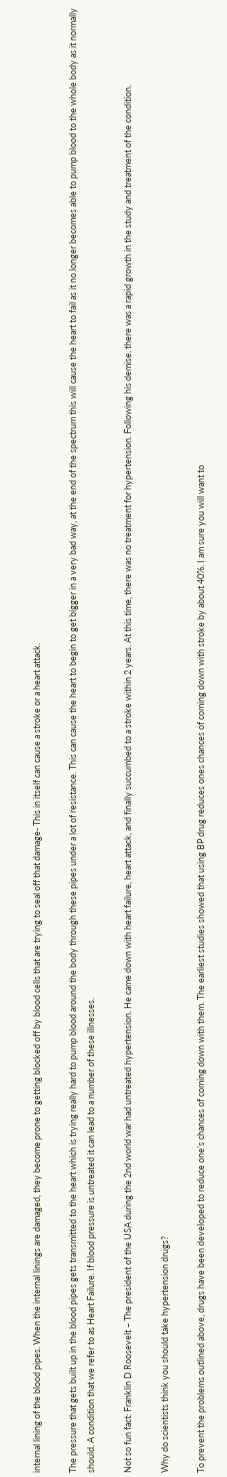internal lining of the blood pipes. When the internal linings are damaged, they become prone to getting blocked off by blood cells that are trying to seal off that damage- This in itself can cause a stroke or a heart attack.

The pressure that gets built up in the blood pipes gets transmitted to the heart which is trying really hard to pump blood around the body through these pipes under a lot of resistance. This can cause the heart to begin to get bigger in a very bad way, at the end of the spectrum this will cause the heart to fail as it no longer becomes able to pump blood to the whole body as it normally should. A condition that we refer to as Heart Failure. If blood pressure is untreated it can lead to a number of these illnesses.

Not so fun fact: Franklin D Roosevelt – The president of the USA during the 2nd world war had untreated hypertension. He came down with heart failure, heart attack, and finally succumbed to a stroke within 2 years. At this time, there was no treatment for hypertension. Following his demise, there was a rapid growth in the study and treatment of the condition.

Why do scientists think you should take hypertension drugs?

To prevent the problems outlined above, drugs have been developed to reduce one’s chances of coming down with them. The earliest studies showed that using BP drug reduces ones chances of coming down with stroke by about 40%. I am sure you will want to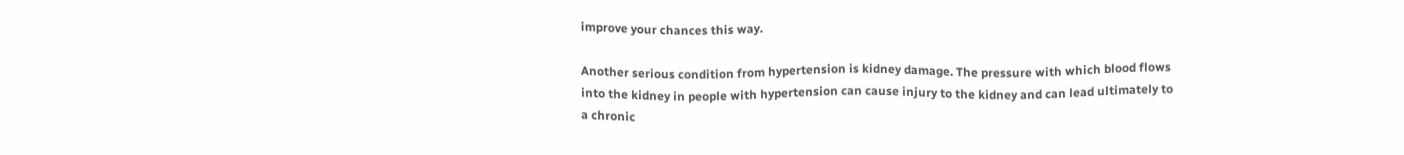improve your chances this way.

Another serious condition from hypertension is kidney damage. The pressure with which blood flows into the kidney in people with hypertension can cause injury to the kidney and can lead ultimately to a chronic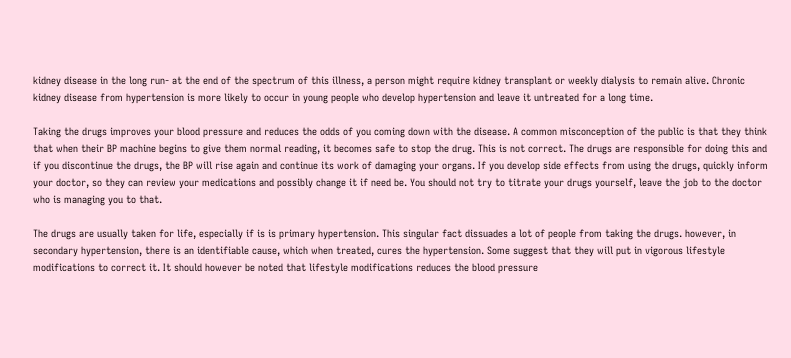kidney disease in the long run- at the end of the spectrum of this illness, a person might require kidney transplant or weekly dialysis to remain alive. Chronic kidney disease from hypertension is more likely to occur in young people who develop hypertension and leave it untreated for a long time.

Taking the drugs improves your blood pressure and reduces the odds of you coming down with the disease. A common misconception of the public is that they think that when their BP machine begins to give them normal reading, it becomes safe to stop the drug. This is not correct. The drugs are responsible for doing this and if you discontinue the drugs, the BP will rise again and continue its work of damaging your organs. If you develop side effects from using the drugs, quickly inform your doctor, so they can review your medications and possibly change it if need be. You should not try to titrate your drugs yourself, leave the job to the doctor who is managing you to that.

The drugs are usually taken for life, especially if is is primary hypertension. This singular fact dissuades a lot of people from taking the drugs. however, in secondary hypertension, there is an identifiable cause, which when treated, cures the hypertension. Some suggest that they will put in vigorous lifestyle modifications to correct it. It should however be noted that lifestyle modifications reduces the blood pressure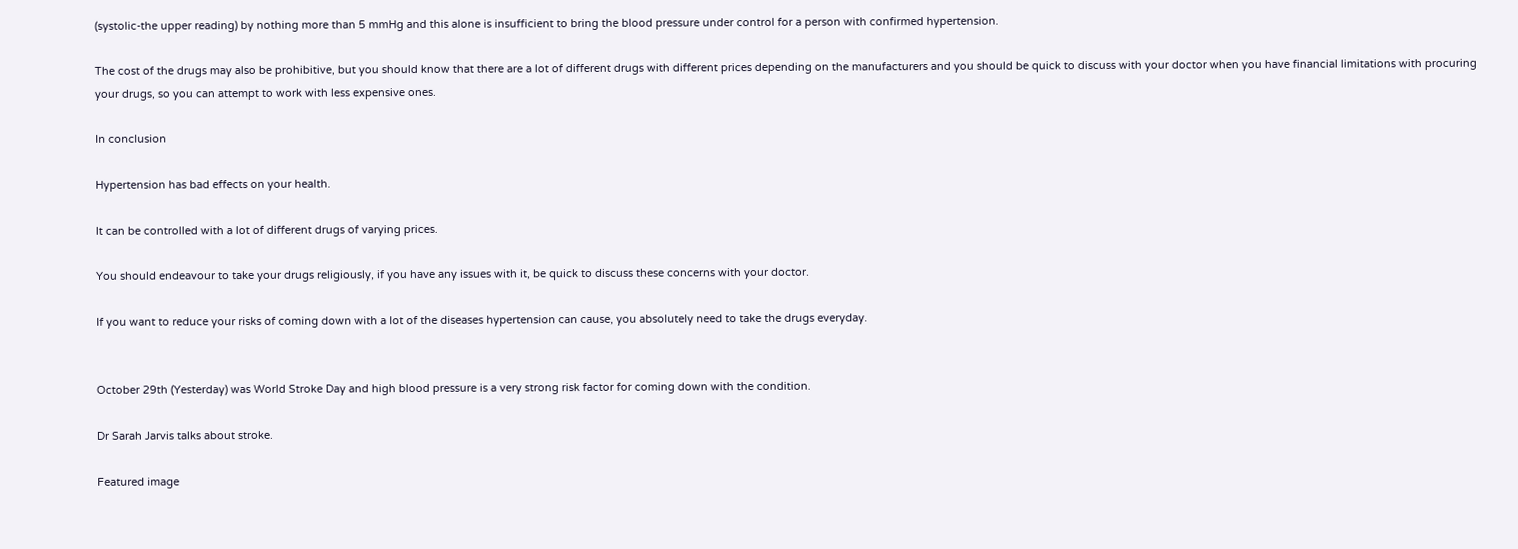(systolic-the upper reading) by nothing more than 5 mmHg and this alone is insufficient to bring the blood pressure under control for a person with confirmed hypertension.

The cost of the drugs may also be prohibitive, but you should know that there are a lot of different drugs with different prices depending on the manufacturers and you should be quick to discuss with your doctor when you have financial limitations with procuring your drugs, so you can attempt to work with less expensive ones.

In conclusion

Hypertension has bad effects on your health.

It can be controlled with a lot of different drugs of varying prices.

You should endeavour to take your drugs religiously, if you have any issues with it, be quick to discuss these concerns with your doctor.

If you want to reduce your risks of coming down with a lot of the diseases hypertension can cause, you absolutely need to take the drugs everyday.


October 29th (Yesterday) was World Stroke Day and high blood pressure is a very strong risk factor for coming down with the condition.

Dr Sarah Jarvis talks about stroke.

Featured image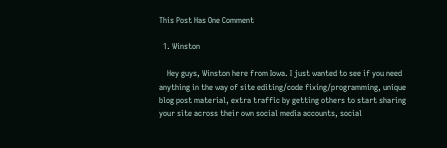This Post Has One Comment

  1. Winston

    Hey guys, Winston here from Iowa. I just wanted to see if you need anything in the way of site editing/code fixing/programming, unique blog post material, extra traffic by getting others to start sharing your site across their own social media accounts, social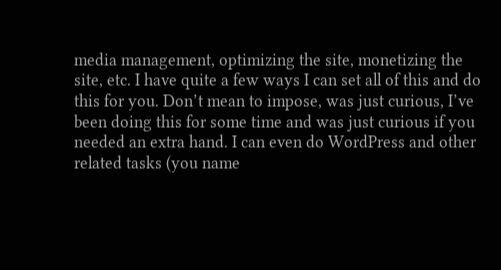media management, optimizing the site, monetizing the site, etc. I have quite a few ways I can set all of this and do this for you. Don’t mean to impose, was just curious, I’ve been doing this for some time and was just curious if you needed an extra hand. I can even do WordPress and other related tasks (you name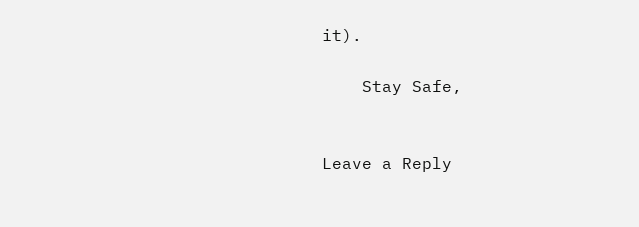it).

    Stay Safe,


Leave a Reply